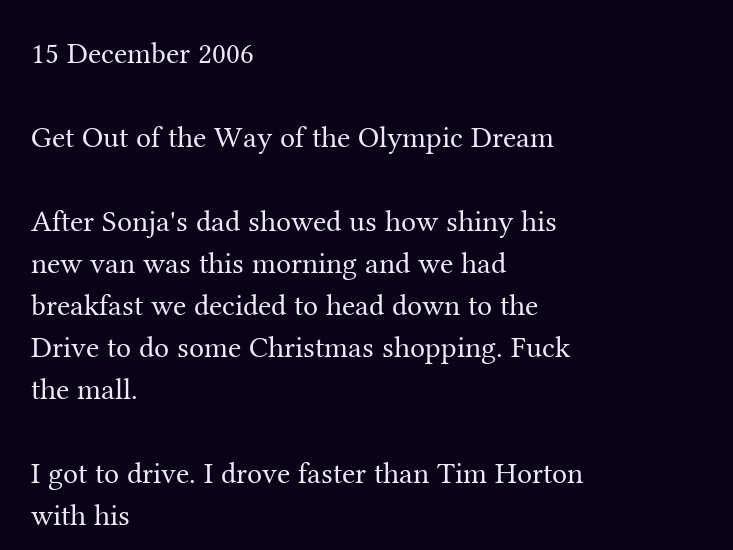15 December 2006

Get Out of the Way of the Olympic Dream

After Sonja's dad showed us how shiny his new van was this morning and we had breakfast we decided to head down to the Drive to do some Christmas shopping. Fuck the mall.

I got to drive. I drove faster than Tim Horton with his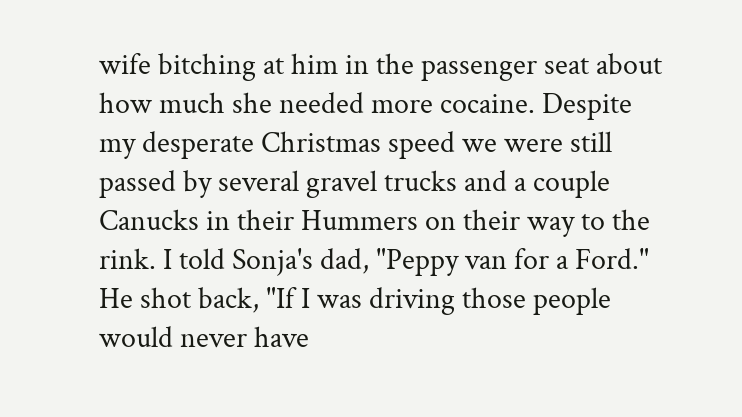wife bitching at him in the passenger seat about how much she needed more cocaine. Despite my desperate Christmas speed we were still passed by several gravel trucks and a couple Canucks in their Hummers on their way to the rink. I told Sonja's dad, "Peppy van for a Ford." He shot back, "If I was driving those people would never have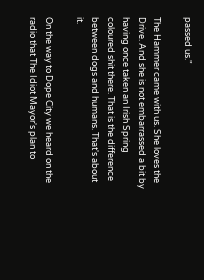passed us."

The Hammer came with us. She loves the Drive. And she is not embarrassed a bit by having once taken an Irish Spring coloured shit there. That is the difference between dogs and humans. That's about it.

On the way to Dope City we heard on the radio that The Idiot Mayor's plan to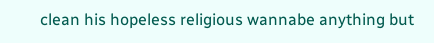clean his hopeless religious wannabe anything but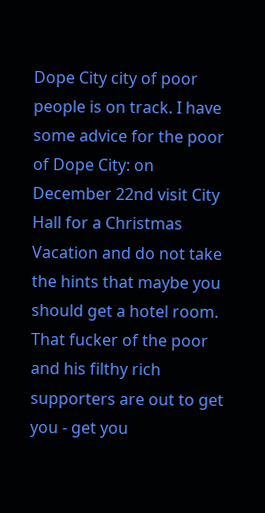Dope City city of poor people is on track. I have some advice for the poor of Dope City: on December 22nd visit City Hall for a Christmas Vacation and do not take the hints that maybe you should get a hotel room. That fucker of the poor and his filthy rich supporters are out to get you - get you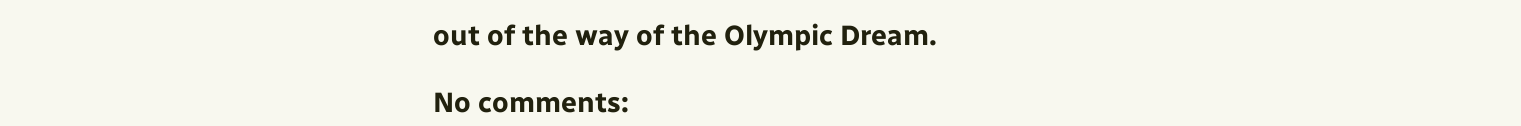out of the way of the Olympic Dream.

No comments: